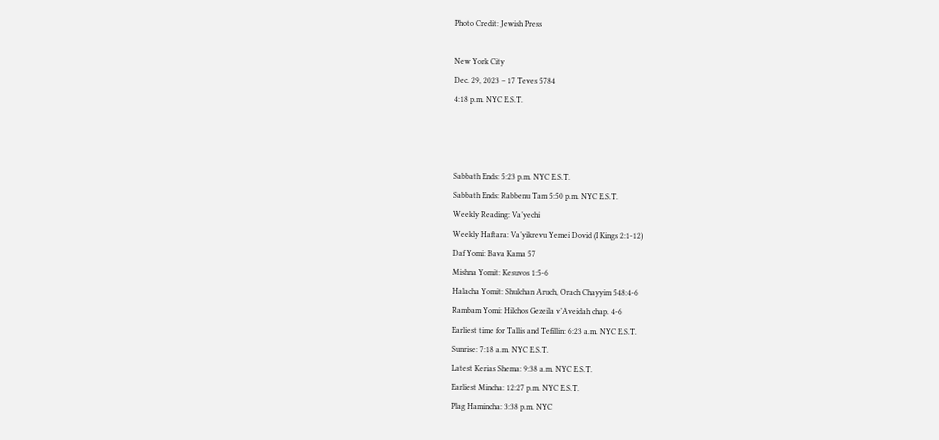Photo Credit: Jewish Press

New York City
Dec. 29, 2023 – 17 Teves 5784
4:18 p.m. NYC E.S.T.



Sabbath Ends: 5:23 p.m. NYC E.S.T.
Sabbath Ends: Rabbenu Tam 5:50 p.m. NYC E.S.T.
Weekly Reading: Va’yechi
Weekly Haftara: Va’yikrevu Yemei Dovid (I Kings 2:1-12)
Daf Yomi: Bava Kama 57
Mishna Yomit: Kesuvos 1:5-6
Halacha Yomit: Shulchan Aruch, Orach Chayyim 548:4-6
Rambam Yomi: Hilchos Gezeila v’Aveidah chap. 4-6
Earliest time for Tallis and Tefillin: 6:23 a.m. NYC E.S.T.
Sunrise: 7:18 a.m. NYC E.S.T.
Latest Kerias Shema: 9:38 a.m. NYC E.S.T.
Earliest Mincha: 12:27 p.m. NYC E.S.T.
Plag Hamincha: 3:38 p.m. NYC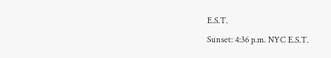E.S.T.
Sunset: 4:36 p.m. NYC E.S.T.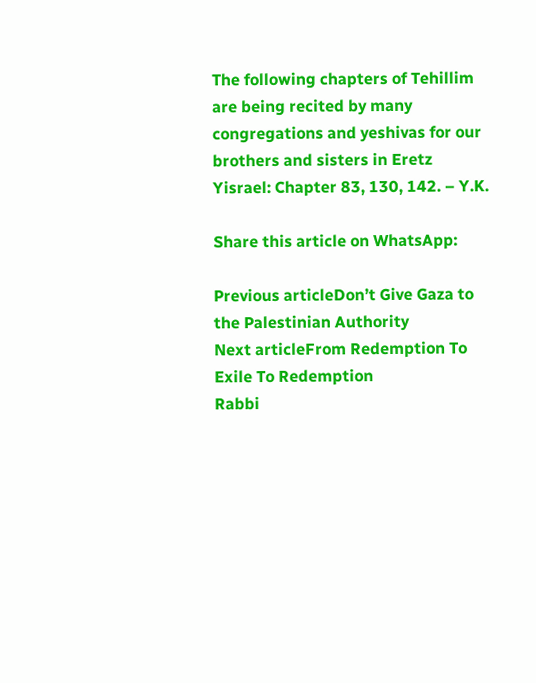The following chapters of Tehillim are being recited by many congregations and yeshivas for our brothers and sisters in Eretz Yisrael: Chapter 83, 130, 142. – Y.K.

Share this article on WhatsApp:

Previous articleDon’t Give Gaza to the Palestinian Authority
Next articleFrom Redemption To Exile To Redemption
Rabbi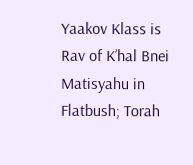Yaakov Klass is Rav of K’hal Bnei Matisyahu in Flatbush; Torah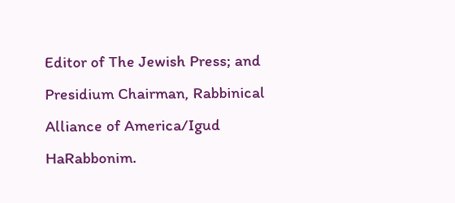Editor of The Jewish Press; and Presidium Chairman, Rabbinical Alliance of America/Igud HaRabbonim.